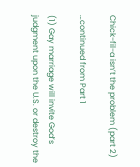Chick-fil-a isn’t the problem (part 2)

…continued from Part 1

(1) Gay marriage will invite God’s judgment upon the U.S. or destroy the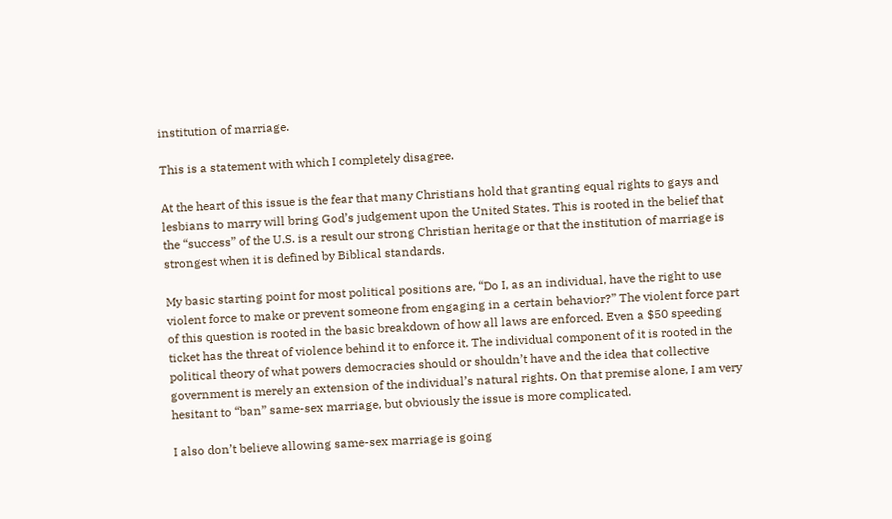institution of marriage.

This is a statement with which I completely disagree.

At the heart of this issue is the fear that many Christians hold that granting equal rights to gays and lesbians to marry will bring God’s judgement upon the United States. This is rooted in the belief that the “success” of the U.S. is a result our strong Christian heritage or that the institution of marriage is strongest when it is defined by Biblical standards.

My basic starting point for most political positions are, “Do I, as an individual, have the right to use violent force to make or prevent someone from engaging in a certain behavior?” The violent force part of this question is rooted in the basic breakdown of how all laws are enforced. Even a $50 speeding ticket has the threat of violence behind it to enforce it. The individual component of it is rooted in the political theory of what powers democracies should or shouldn’t have and the idea that collective government is merely an extension of the individual’s natural rights. On that premise alone, I am very hesitant to “ban” same-sex marriage, but obviously the issue is more complicated.

I also don’t believe allowing same-sex marriage is going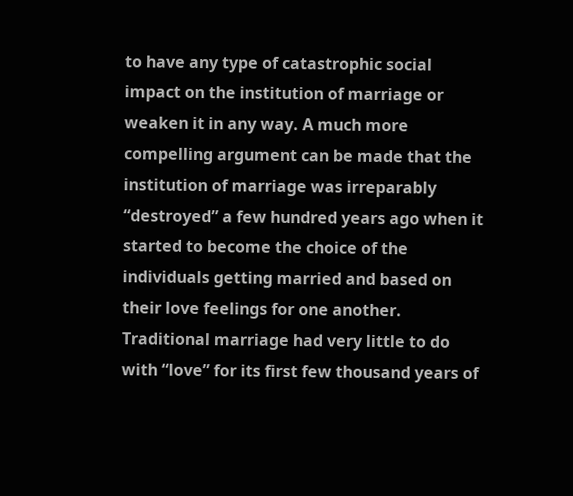to have any type of catastrophic social impact on the institution of marriage or weaken it in any way. A much more compelling argument can be made that the institution of marriage was irreparably “destroyed” a few hundred years ago when it started to become the choice of the individuals getting married and based on their love feelings for one another. Traditional marriage had very little to do with “love” for its first few thousand years of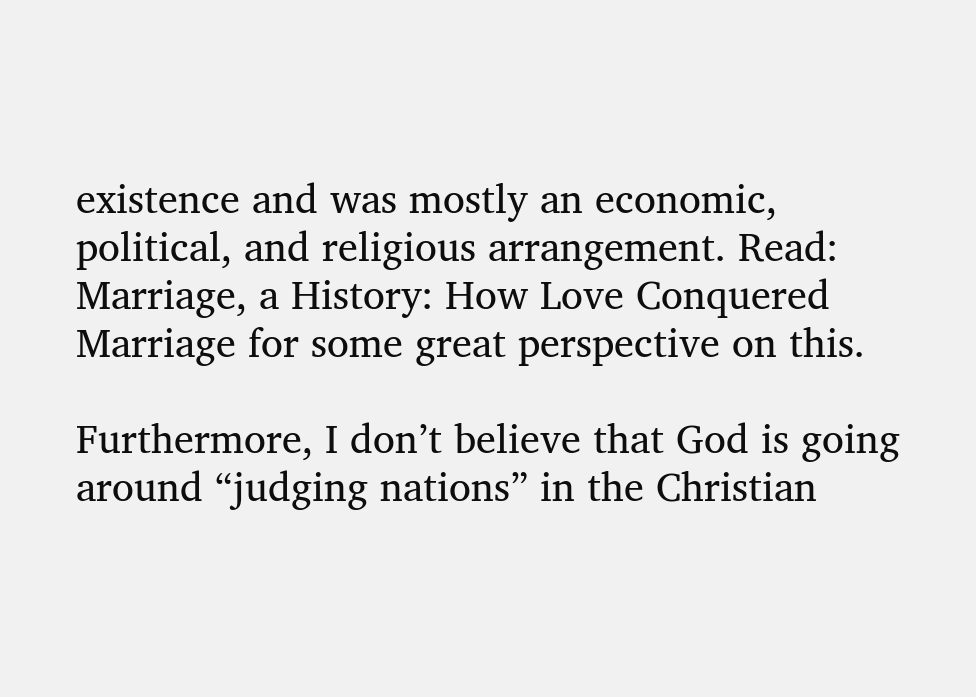existence and was mostly an economic, political, and religious arrangement. Read: Marriage, a History: How Love Conquered Marriage for some great perspective on this.

Furthermore, I don’t believe that God is going around “judging nations” in the Christian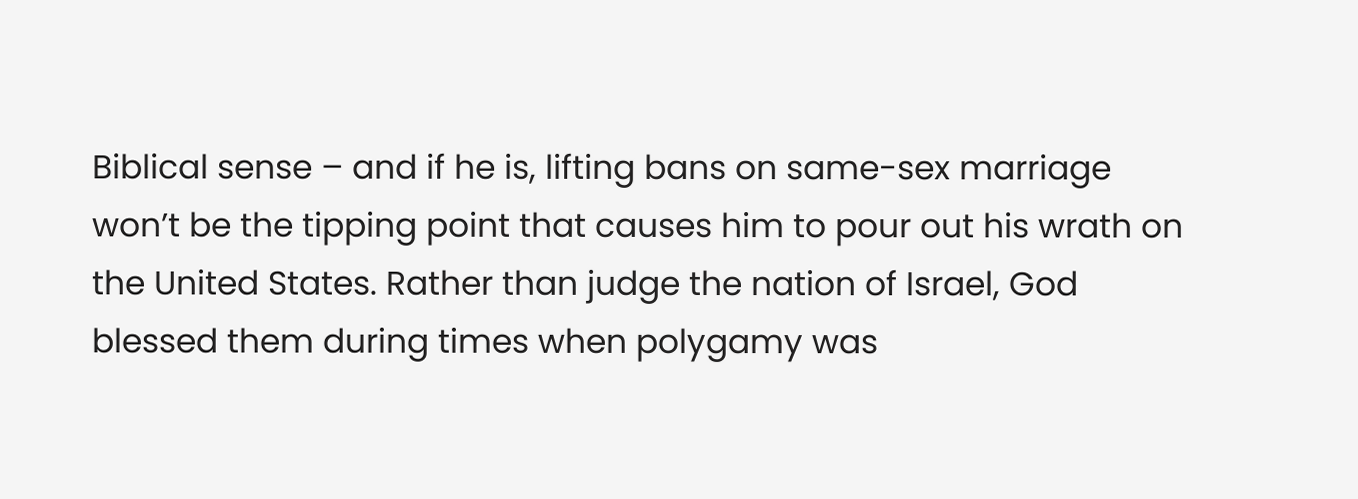Biblical sense – and if he is, lifting bans on same-sex marriage won’t be the tipping point that causes him to pour out his wrath on the United States. Rather than judge the nation of Israel, God blessed them during times when polygamy was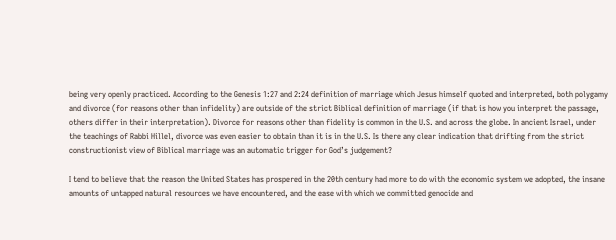being very openly practiced. According to the Genesis 1:27 and 2:24 definition of marriage which Jesus himself quoted and interpreted, both polygamy and divorce (for reasons other than infidelity) are outside of the strict Biblical definition of marriage (if that is how you interpret the passage, others differ in their interpretation). Divorce for reasons other than fidelity is common in the U.S. and across the globe. In ancient Israel, under the teachings of Rabbi Hillel, divorce was even easier to obtain than it is in the U.S. Is there any clear indication that drifting from the strict constructionist view of Biblical marriage was an automatic trigger for God’s judgement?

I tend to believe that the reason the United States has prospered in the 20th century had more to do with the economic system we adopted, the insane amounts of untapped natural resources we have encountered, and the ease with which we committed genocide and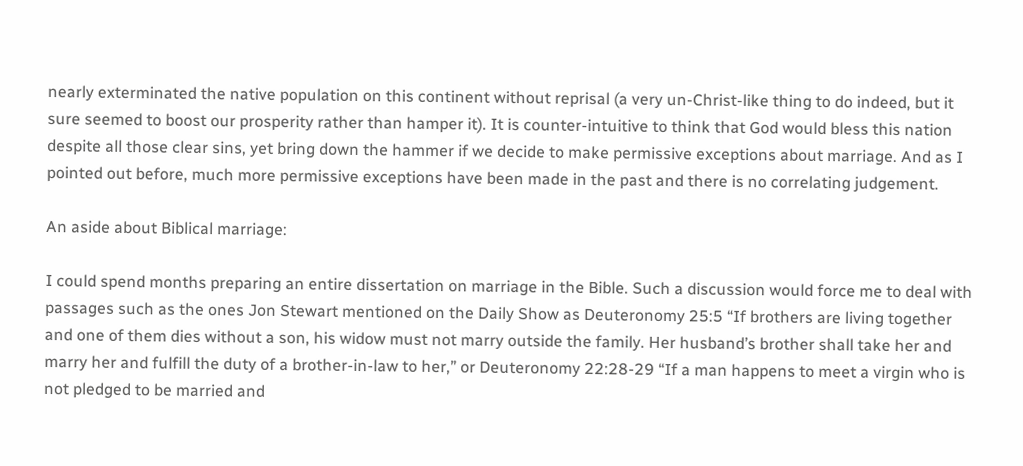nearly exterminated the native population on this continent without reprisal (a very un-Christ-like thing to do indeed, but it sure seemed to boost our prosperity rather than hamper it). It is counter-intuitive to think that God would bless this nation despite all those clear sins, yet bring down the hammer if we decide to make permissive exceptions about marriage. And as I pointed out before, much more permissive exceptions have been made in the past and there is no correlating judgement.

An aside about Biblical marriage:

I could spend months preparing an entire dissertation on marriage in the Bible. Such a discussion would force me to deal with passages such as the ones Jon Stewart mentioned on the Daily Show as Deuteronomy 25:5 “If brothers are living together and one of them dies without a son, his widow must not marry outside the family. Her husband’s brother shall take her and marry her and fulfill the duty of a brother-in-law to her,” or Deuteronomy 22:28-29 “If a man happens to meet a virgin who is not pledged to be married and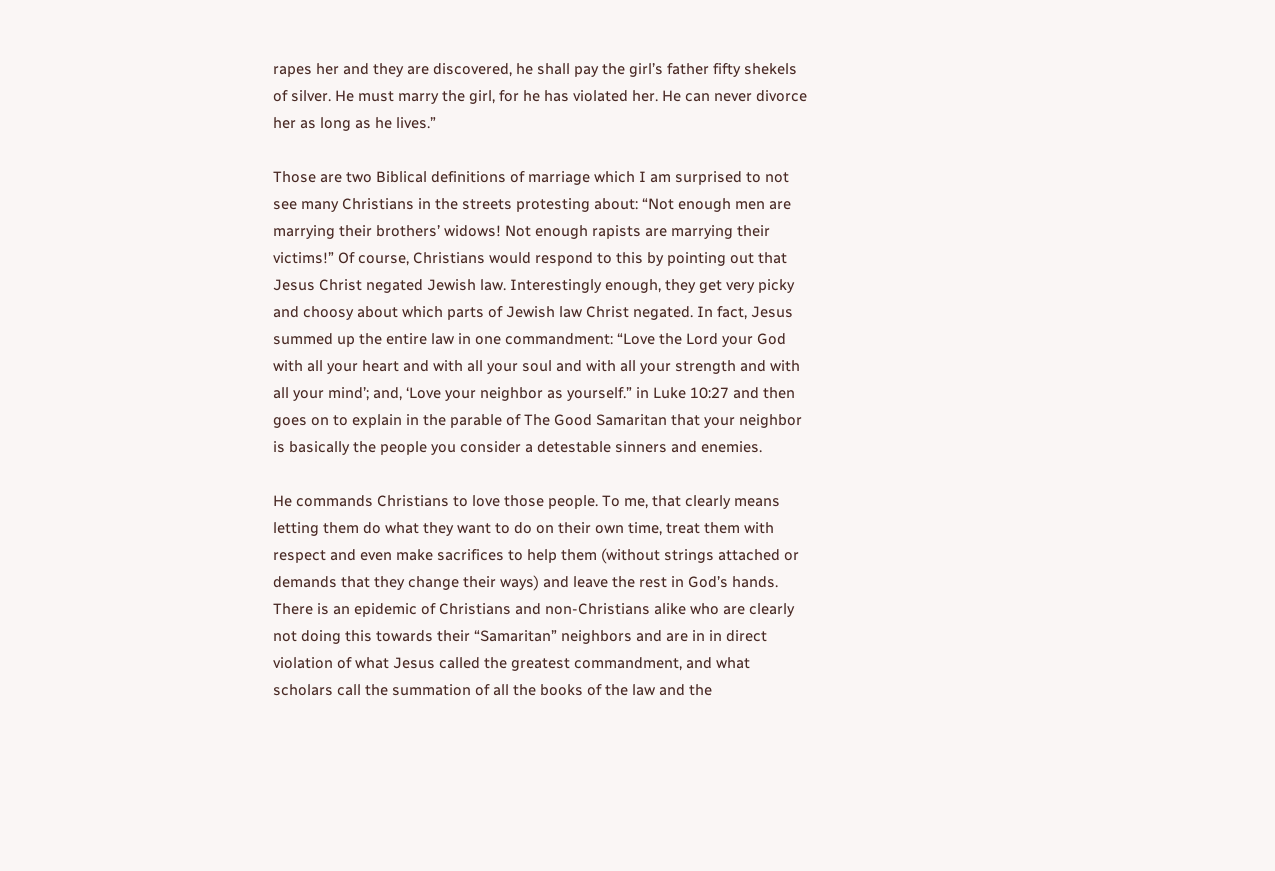rapes her and they are discovered, he shall pay the girl’s father fifty shekels of silver. He must marry the girl, for he has violated her. He can never divorce her as long as he lives.”

Those are two Biblical definitions of marriage which I am surprised to not see many Christians in the streets protesting about: “Not enough men are marrying their brothers’ widows! Not enough rapists are marrying their victims!” Of course, Christians would respond to this by pointing out that Jesus Christ negated Jewish law. Interestingly enough, they get very picky and choosy about which parts of Jewish law Christ negated. In fact, Jesus summed up the entire law in one commandment: “Love the Lord your God with all your heart and with all your soul and with all your strength and with all your mind’; and, ‘Love your neighbor as yourself.” in Luke 10:27 and then goes on to explain in the parable of The Good Samaritan that your neighbor is basically the people you consider a detestable sinners and enemies.

He commands Christians to love those people. To me, that clearly means letting them do what they want to do on their own time, treat them with respect and even make sacrifices to help them (without strings attached or demands that they change their ways) and leave the rest in God’s hands. There is an epidemic of Christians and non-Christians alike who are clearly not doing this towards their “Samaritan” neighbors and are in in direct violation of what Jesus called the greatest commandment, and what scholars call the summation of all the books of the law and the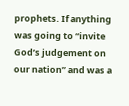prophets. If anything was going to “invite God’s judgement on our nation” and was a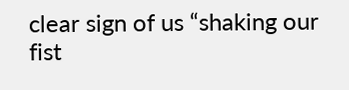clear sign of us “shaking our fist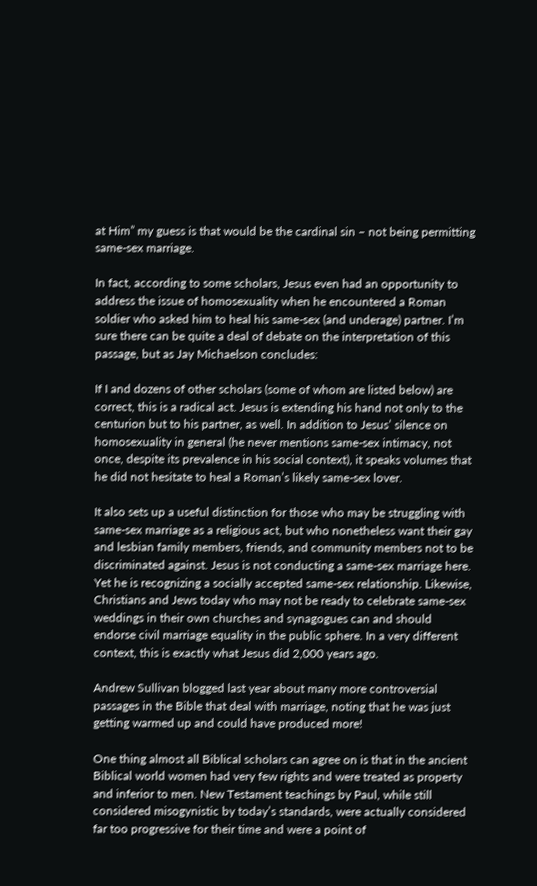at Him” my guess is that would be the cardinal sin – not being permitting same-sex marriage.

In fact, according to some scholars, Jesus even had an opportunity to address the issue of homosexuality when he encountered a Roman soldier who asked him to heal his same-sex (and underage) partner. I’m sure there can be quite a deal of debate on the interpretation of this passage, but as Jay Michaelson concludes:

If I and dozens of other scholars (some of whom are listed below) are correct, this is a radical act. Jesus is extending his hand not only to the centurion but to his partner, as well. In addition to Jesus’ silence on homosexuality in general (he never mentions same-sex intimacy, not once, despite its prevalence in his social context), it speaks volumes that he did not hesitate to heal a Roman’s likely same-sex lover.

It also sets up a useful distinction for those who may be struggling with same-sex marriage as a religious act, but who nonetheless want their gay and lesbian family members, friends, and community members not to be discriminated against. Jesus is not conducting a same-sex marriage here. Yet he is recognizing a socially accepted same-sex relationship. Likewise, Christians and Jews today who may not be ready to celebrate same-sex weddings in their own churches and synagogues can and should endorse civil marriage equality in the public sphere. In a very different context, this is exactly what Jesus did 2,000 years ago.

Andrew Sullivan blogged last year about many more controversial passages in the Bible that deal with marriage, noting that he was just getting warmed up and could have produced more!

One thing almost all Biblical scholars can agree on is that in the ancient Biblical world women had very few rights and were treated as property and inferior to men. New Testament teachings by Paul, while still considered misogynistic by today’s standards, were actually considered far too progressive for their time and were a point of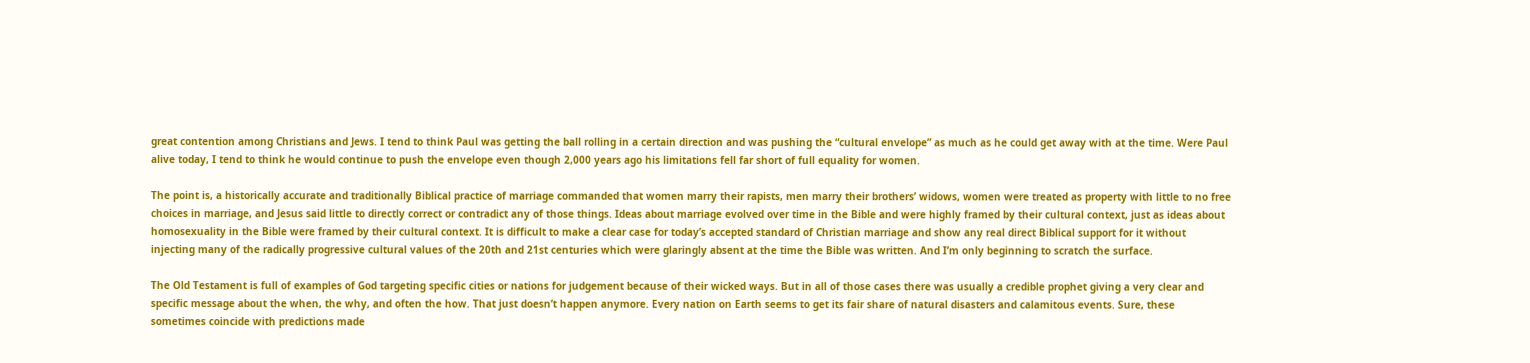great contention among Christians and Jews. I tend to think Paul was getting the ball rolling in a certain direction and was pushing the “cultural envelope” as much as he could get away with at the time. Were Paul alive today, I tend to think he would continue to push the envelope even though 2,000 years ago his limitations fell far short of full equality for women.

The point is, a historically accurate and traditionally Biblical practice of marriage commanded that women marry their rapists, men marry their brothers’ widows, women were treated as property with little to no free choices in marriage, and Jesus said little to directly correct or contradict any of those things. Ideas about marriage evolved over time in the Bible and were highly framed by their cultural context, just as ideas about homosexuality in the Bible were framed by their cultural context. It is difficult to make a clear case for today’s accepted standard of Christian marriage and show any real direct Biblical support for it without injecting many of the radically progressive cultural values of the 20th and 21st centuries which were glaringly absent at the time the Bible was written. And I’m only beginning to scratch the surface.

The Old Testament is full of examples of God targeting specific cities or nations for judgement because of their wicked ways. But in all of those cases there was usually a credible prophet giving a very clear and specific message about the when, the why, and often the how. That just doesn’t happen anymore. Every nation on Earth seems to get its fair share of natural disasters and calamitous events. Sure, these sometimes coincide with predictions made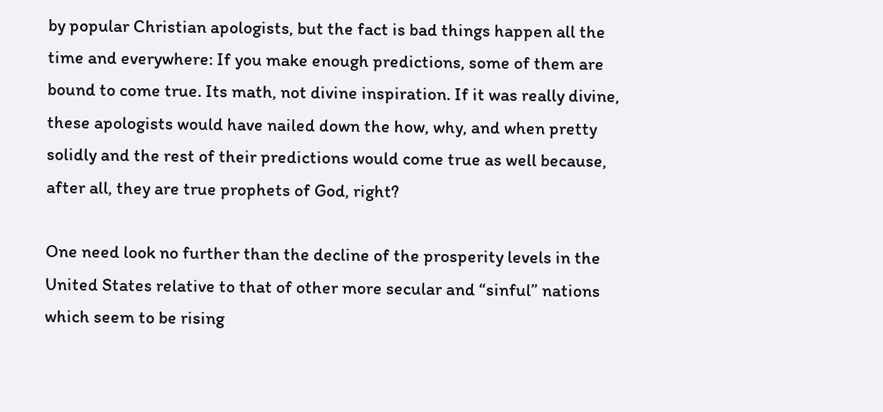by popular Christian apologists, but the fact is bad things happen all the time and everywhere: If you make enough predictions, some of them are bound to come true. Its math, not divine inspiration. If it was really divine, these apologists would have nailed down the how, why, and when pretty solidly and the rest of their predictions would come true as well because, after all, they are true prophets of God, right?

One need look no further than the decline of the prosperity levels in the United States relative to that of other more secular and “sinful” nations which seem to be rising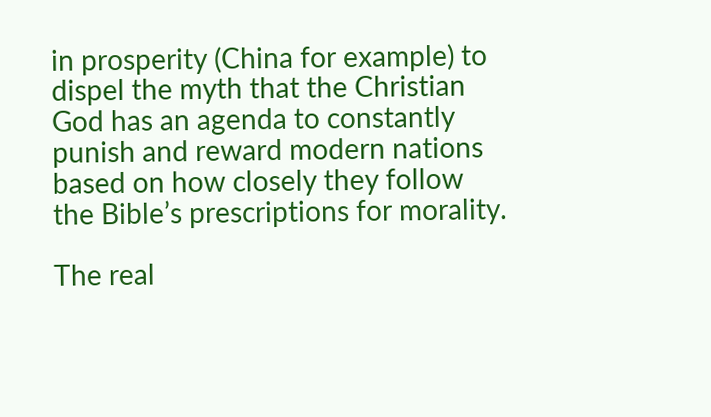in prosperity (China for example) to dispel the myth that the Christian God has an agenda to constantly punish and reward modern nations based on how closely they follow the Bible’s prescriptions for morality.

The real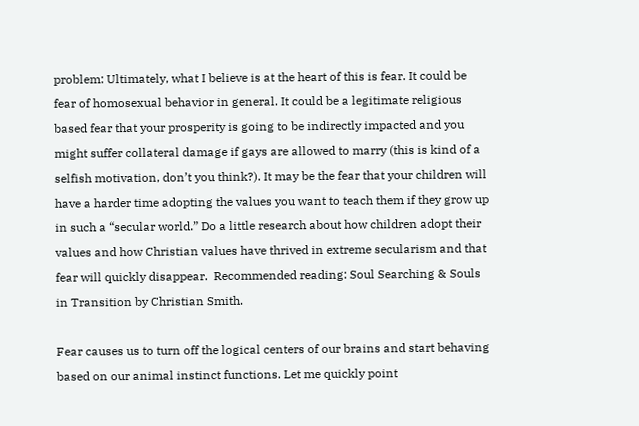problem: Ultimately, what I believe is at the heart of this is fear. It could be fear of homosexual behavior in general. It could be a legitimate religious based fear that your prosperity is going to be indirectly impacted and you might suffer collateral damage if gays are allowed to marry (this is kind of a selfish motivation, don’t you think?). It may be the fear that your children will have a harder time adopting the values you want to teach them if they grow up in such a “secular world.” Do a little research about how children adopt their values and how Christian values have thrived in extreme secularism and that fear will quickly disappear.  Recommended reading: Soul Searching & Souls in Transition by Christian Smith.

Fear causes us to turn off the logical centers of our brains and start behaving based on our animal instinct functions. Let me quickly point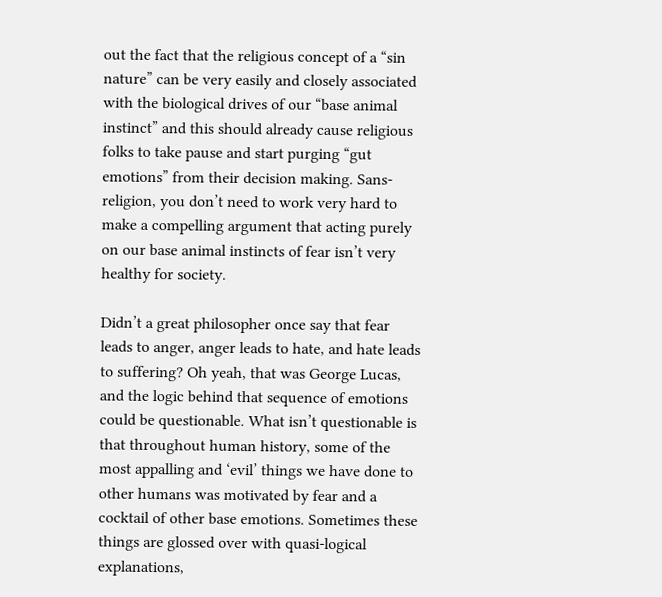out the fact that the religious concept of a “sin nature” can be very easily and closely associated with the biological drives of our “base animal instinct” and this should already cause religious folks to take pause and start purging “gut emotions” from their decision making. Sans-religion, you don’t need to work very hard to make a compelling argument that acting purely on our base animal instincts of fear isn’t very healthy for society.

Didn’t a great philosopher once say that fear leads to anger, anger leads to hate, and hate leads to suffering? Oh yeah, that was George Lucas, and the logic behind that sequence of emotions could be questionable. What isn’t questionable is that throughout human history, some of the most appalling and ‘evil’ things we have done to other humans was motivated by fear and a cocktail of other base emotions. Sometimes these things are glossed over with quasi-logical explanations,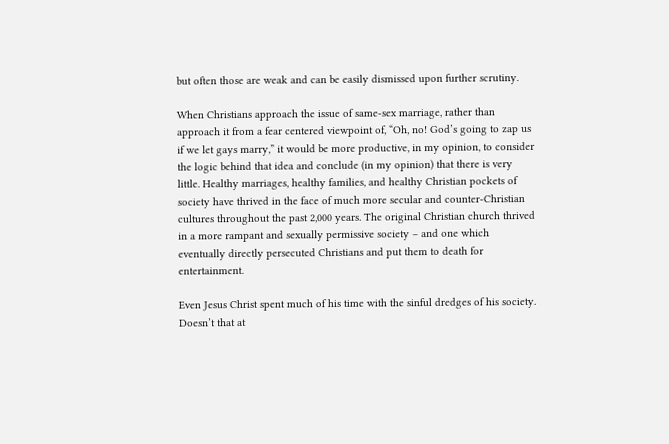but often those are weak and can be easily dismissed upon further scrutiny.

When Christians approach the issue of same-sex marriage, rather than approach it from a fear centered viewpoint of, “Oh, no! God’s going to zap us if we let gays marry,” it would be more productive, in my opinion, to consider the logic behind that idea and conclude (in my opinion) that there is very little. Healthy marriages, healthy families, and healthy Christian pockets of society have thrived in the face of much more secular and counter-Christian cultures throughout the past 2,000 years. The original Christian church thrived in a more rampant and sexually permissive society – and one which eventually directly persecuted Christians and put them to death for entertainment.

Even Jesus Christ spent much of his time with the sinful dredges of his society. Doesn’t that at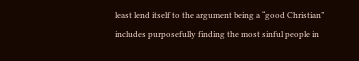least lend itself to the argument being a “good Christian” includes purposefully finding the most sinful people in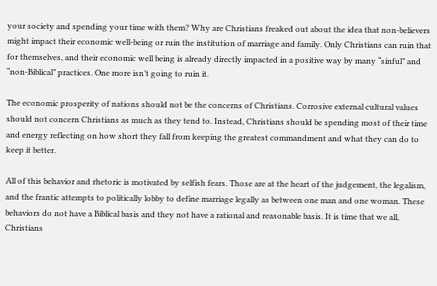your society and spending your time with them? Why are Christians freaked out about the idea that non-believers might impact their economic well-being or ruin the institution of marriage and family. Only Christians can ruin that for themselves, and their economic well being is already directly impacted in a positive way by many “sinful” and “non-Biblical” practices. One more isn’t going to ruin it.

The economic prosperity of nations should not be the concerns of Christians. Corrosive external cultural values should not concern Christians as much as they tend to. Instead, Christians should be spending most of their time and energy reflecting on how short they fall from keeping the greatest commandment and what they can do to keep it better.

All of this behavior and rhetoric is motivated by selfish fears. Those are at the heart of the judgement, the legalism, and the frantic attempts to politically lobby to define marriage legally as between one man and one woman. These behaviors do not have a Biblical basis and they not have a rational and reasonable basis. It is time that we all, Christians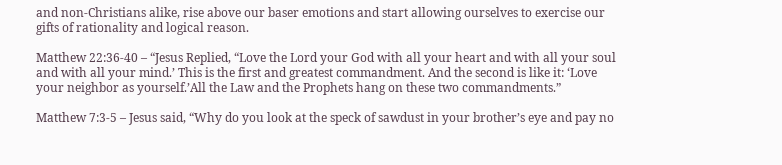and non-Christians alike, rise above our baser emotions and start allowing ourselves to exercise our gifts of rationality and logical reason.

Matthew 22:36-40 – “Jesus Replied, “Love the Lord your God with all your heart and with all your soul and with all your mind.’ This is the first and greatest commandment. And the second is like it: ‘Love your neighbor as yourself.’All the Law and the Prophets hang on these two commandments.”

Matthew 7:3-5 – Jesus said, “Why do you look at the speck of sawdust in your brother’s eye and pay no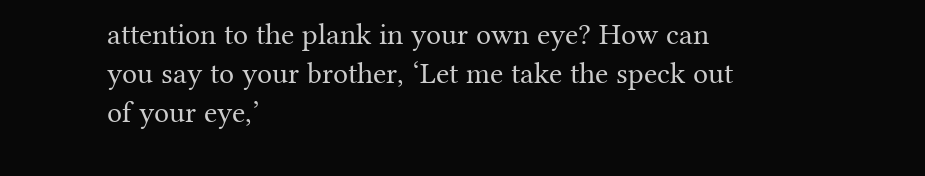attention to the plank in your own eye? How can you say to your brother, ‘Let me take the speck out of your eye,’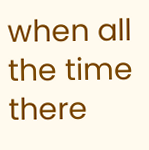when all the time there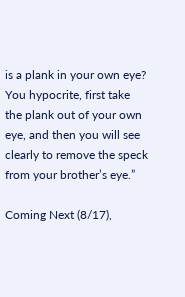is a plank in your own eye? You hypocrite, first take the plank out of your own eye, and then you will see clearly to remove the speck from your brother’s eye.”

Coming Next (8/17),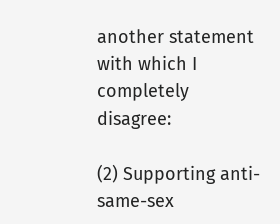another statement with which I completely disagree:

(2) Supporting anti-same-sex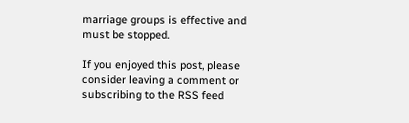marriage groups is effective and must be stopped.

If you enjoyed this post, please consider leaving a comment or subscribing to the RSS feed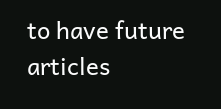to have future articles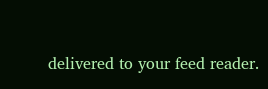delivered to your feed reader.